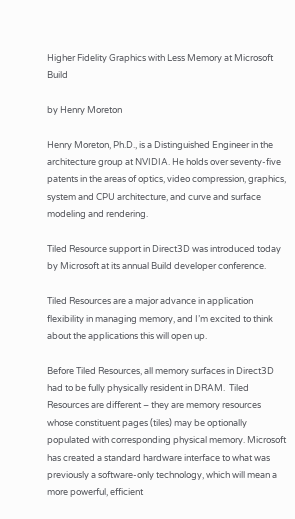Higher Fidelity Graphics with Less Memory at Microsoft Build

by Henry Moreton

Henry Moreton, Ph.D., is a Distinguished Engineer in the architecture group at NVIDIA. He holds over seventy-five patents in the areas of optics, video compression, graphics, system and CPU architecture, and curve and surface modeling and rendering.

Tiled Resource support in Direct3D was introduced today by Microsoft at its annual Build developer conference.

Tiled Resources are a major advance in application flexibility in managing memory, and I’m excited to think about the applications this will open up.

Before Tiled Resources, all memory surfaces in Direct3D had to be fully physically resident in DRAM.  Tiled Resources are different – they are memory resources whose constituent pages (tiles) may be optionally populated with corresponding physical memory. Microsoft has created a standard hardware interface to what was previously a software-only technology, which will mean a more powerful, efficient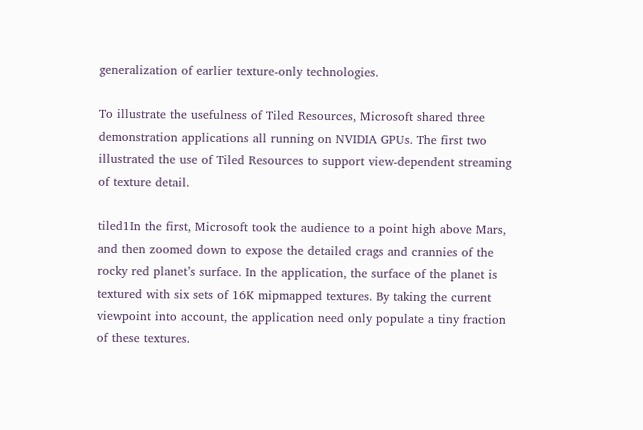generalization of earlier texture-only technologies.

To illustrate the usefulness of Tiled Resources, Microsoft shared three demonstration applications all running on NVIDIA GPUs. The first two illustrated the use of Tiled Resources to support view-dependent streaming of texture detail.

tiled1In the first, Microsoft took the audience to a point high above Mars, and then zoomed down to expose the detailed crags and crannies of the rocky red planet’s surface. In the application, the surface of the planet is textured with six sets of 16K mipmapped textures. By taking the current viewpoint into account, the application need only populate a tiny fraction of these textures.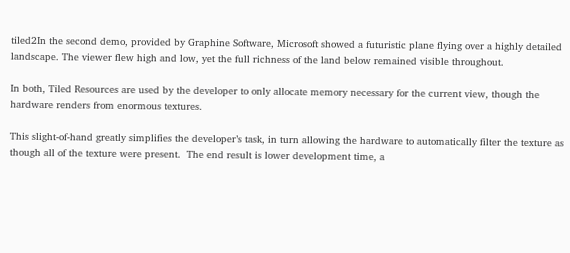tiled2In the second demo, provided by Graphine Software, Microsoft showed a futuristic plane flying over a highly detailed landscape. The viewer flew high and low, yet the full richness of the land below remained visible throughout.

In both, Tiled Resources are used by the developer to only allocate memory necessary for the current view, though the hardware renders from enormous textures.

This slight-of-hand greatly simplifies the developer’s task, in turn allowing the hardware to automatically filter the texture as though all of the texture were present.  The end result is lower development time, a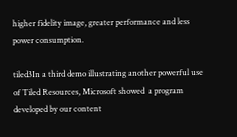higher fidelity image, greater performance and less power consumption.

tiled3In a third demo illustrating another powerful use of Tiled Resources, Microsoft showed  a program developed by our content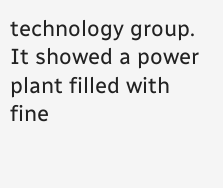technology group. It showed a power plant filled with fine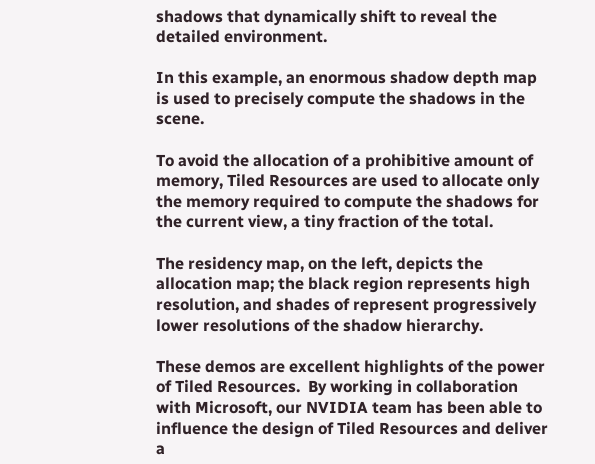shadows that dynamically shift to reveal the detailed environment.

In this example, an enormous shadow depth map is used to precisely compute the shadows in the scene.

To avoid the allocation of a prohibitive amount of memory, Tiled Resources are used to allocate only the memory required to compute the shadows for the current view, a tiny fraction of the total.

The residency map, on the left, depicts the allocation map; the black region represents high resolution, and shades of represent progressively lower resolutions of the shadow hierarchy.

These demos are excellent highlights of the power of Tiled Resources.  By working in collaboration with Microsoft, our NVIDIA team has been able to influence the design of Tiled Resources and deliver a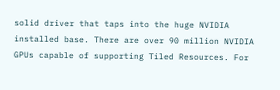solid driver that taps into the huge NVIDIA installed base. There are over 90 million NVIDIA GPUs capable of supporting Tiled Resources. For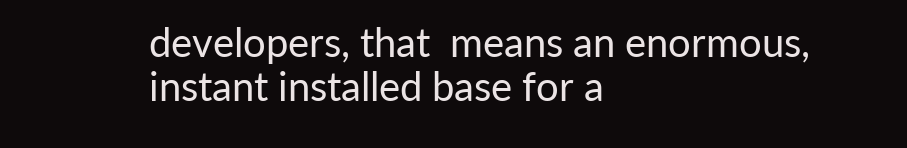developers, that  means an enormous, instant installed base for a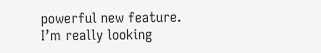powerful new feature.  I’m really looking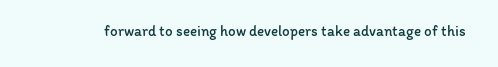forward to seeing how developers take advantage of this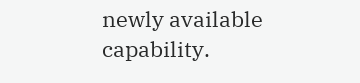newly available capability.